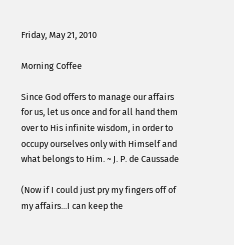Friday, May 21, 2010

Morning Coffee

Since God offers to manage our affairs for us, let us once and for all hand them over to His infinite wisdom, in order to occupy ourselves only with Himself and what belongs to Him. ~ J. P. de Caussade

(Now if I could just pry my fingers off of my affairs...I can keep the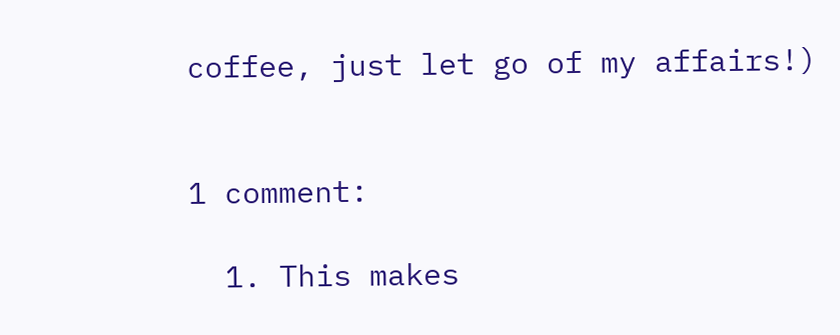coffee, just let go of my affairs!)


1 comment:

  1. This makes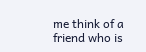me think of a friend who is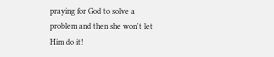praying for God to solve a problem and then she won't let Him do it!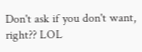Don't ask if you don't want, right?? LOL